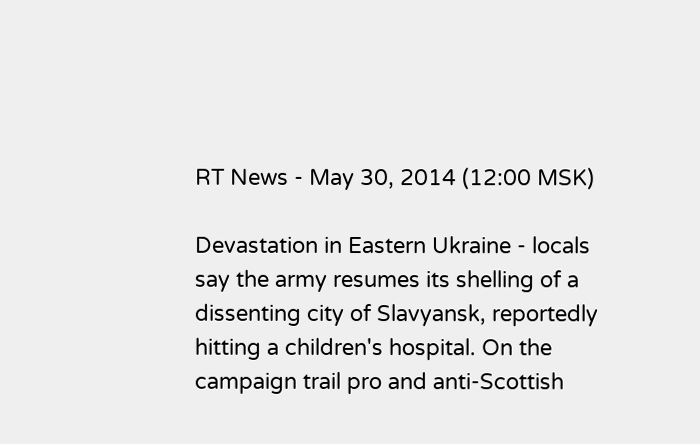RT News - May 30, 2014 (12:00 MSK)

Devastation in Eastern Ukraine - locals say the army resumes its shelling of a dissenting city of Slavyansk, reportedly hitting a children's hospital. On the campaign trail pro and anti-Scottish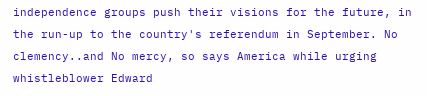independence groups push their visions for the future, in the run-up to the country's referendum in September. No clemency..and No mercy, so says America while urging whistleblower Edward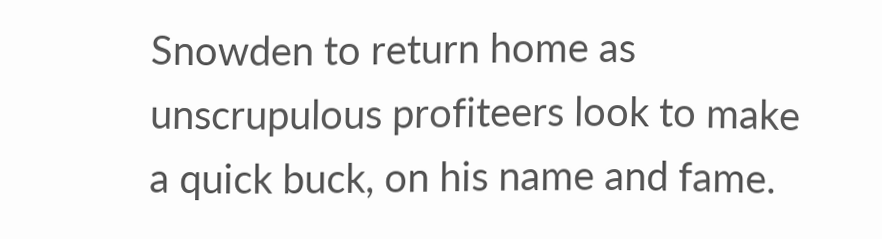Snowden to return home as unscrupulous profiteers look to make a quick buck, on his name and fame.